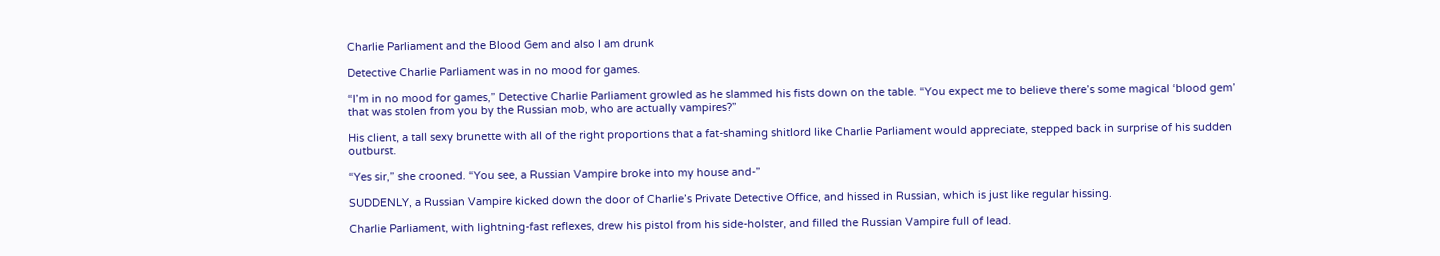Charlie Parliament and the Blood Gem and also I am drunk

Detective Charlie Parliament was in no mood for games.

“I’m in no mood for games,” Detective Charlie Parliament growled as he slammed his fists down on the table. “You expect me to believe there’s some magical ‘blood gem’ that was stolen from you by the Russian mob, who are actually vampires?”

His client, a tall sexy brunette with all of the right proportions that a fat-shaming shitlord like Charlie Parliament would appreciate, stepped back in surprise of his sudden outburst.

“Yes sir,” she crooned. “You see, a Russian Vampire broke into my house and-”

SUDDENLY, a Russian Vampire kicked down the door of Charlie’s Private Detective Office, and hissed in Russian, which is just like regular hissing.

Charlie Parliament, with lightning-fast reflexes, drew his pistol from his side-holster, and filled the Russian Vampire full of lead.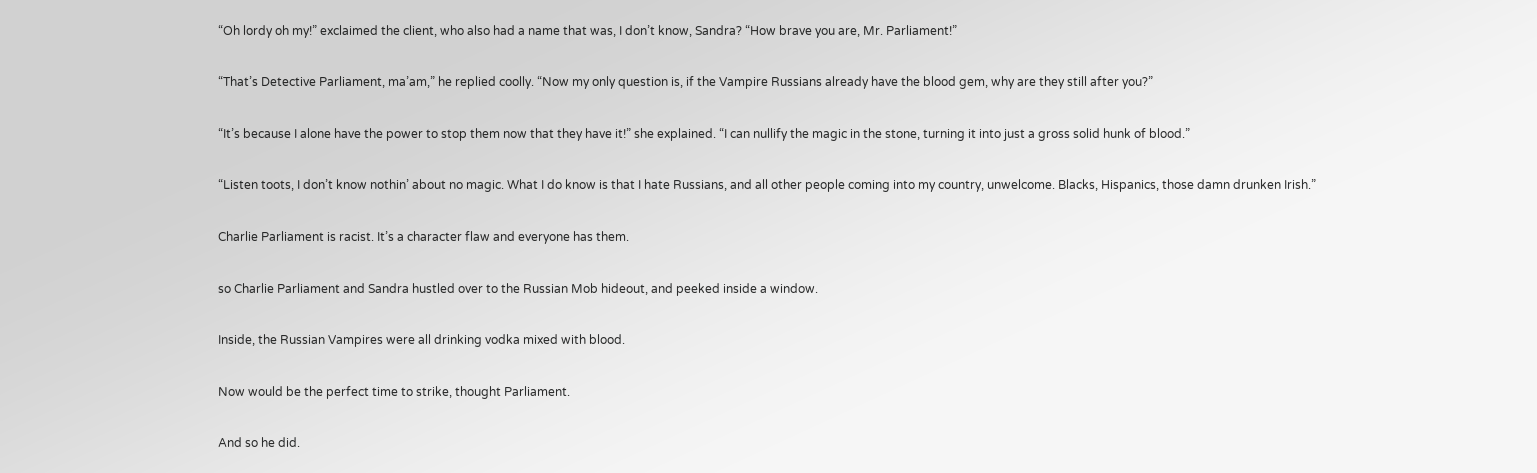“Oh lordy oh my!” exclaimed the client, who also had a name that was, I don’t know, Sandra? “How brave you are, Mr. Parliament!”

“That’s Detective Parliament, ma’am,” he replied coolly. “Now my only question is, if the Vampire Russians already have the blood gem, why are they still after you?”

“It’s because I alone have the power to stop them now that they have it!” she explained. “I can nullify the magic in the stone, turning it into just a gross solid hunk of blood.”

“Listen toots, I don’t know nothin’ about no magic. What I do know is that I hate Russians, and all other people coming into my country, unwelcome. Blacks, Hispanics, those damn drunken Irish.”

Charlie Parliament is racist. It’s a character flaw and everyone has them.

so Charlie Parliament and Sandra hustled over to the Russian Mob hideout, and peeked inside a window.

Inside, the Russian Vampires were all drinking vodka mixed with blood.

Now would be the perfect time to strike, thought Parliament.

And so he did.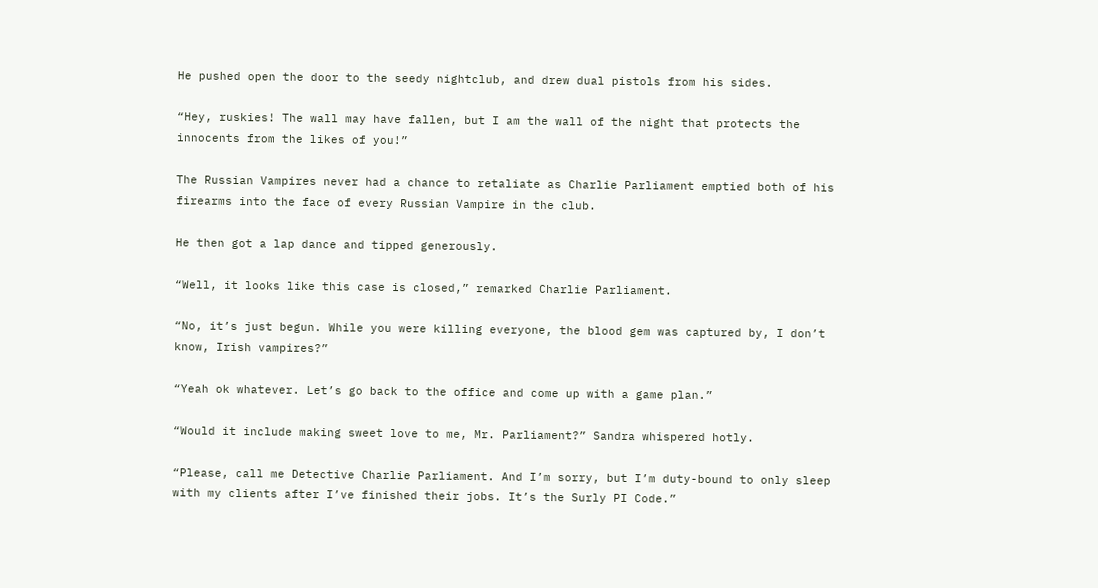He pushed open the door to the seedy nightclub, and drew dual pistols from his sides.

“Hey, ruskies! The wall may have fallen, but I am the wall of the night that protects the innocents from the likes of you!”

The Russian Vampires never had a chance to retaliate as Charlie Parliament emptied both of his firearms into the face of every Russian Vampire in the club.

He then got a lap dance and tipped generously.

“Well, it looks like this case is closed,” remarked Charlie Parliament.

“No, it’s just begun. While you were killing everyone, the blood gem was captured by, I don’t know, Irish vampires?”

“Yeah ok whatever. Let’s go back to the office and come up with a game plan.”

“Would it include making sweet love to me, Mr. Parliament?” Sandra whispered hotly.

“Please, call me Detective Charlie Parliament. And I’m sorry, but I’m duty-bound to only sleep with my clients after I’ve finished their jobs. It’s the Surly PI Code.”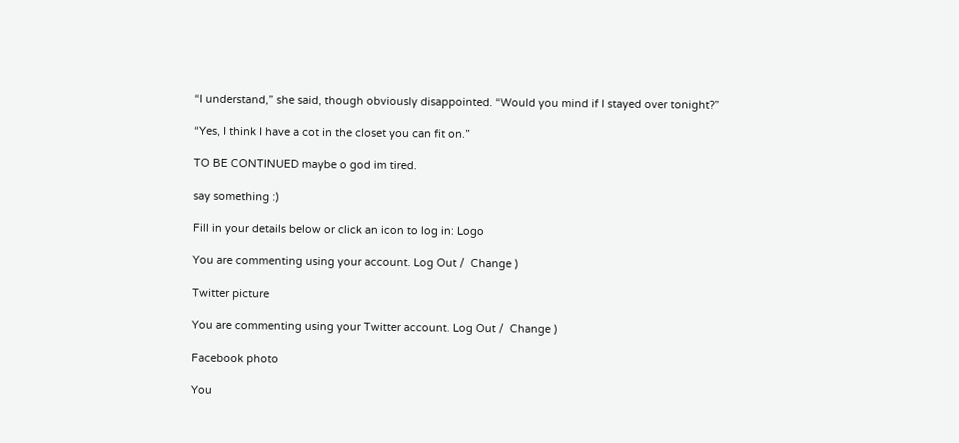“I understand,” she said, though obviously disappointed. “Would you mind if I stayed over tonight?”

“Yes, I think I have a cot in the closet you can fit on.”

TO BE CONTINUED maybe o god im tired.

say something :)

Fill in your details below or click an icon to log in: Logo

You are commenting using your account. Log Out /  Change )

Twitter picture

You are commenting using your Twitter account. Log Out /  Change )

Facebook photo

You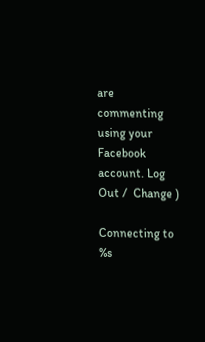are commenting using your Facebook account. Log Out /  Change )

Connecting to %s